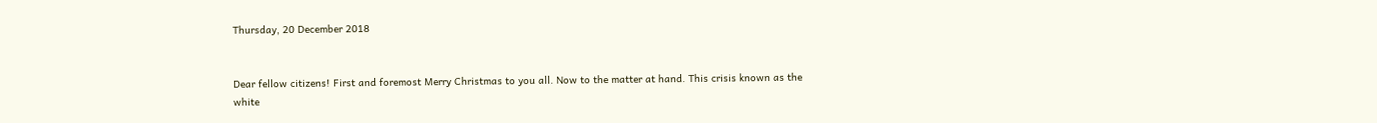Thursday, 20 December 2018


Dear fellow citizens! First and foremost Merry Christmas to you all. Now to the matter at hand. This crisis known as the white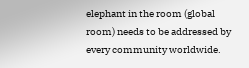elephant in the room (global room) needs to be addressed by every community worldwide.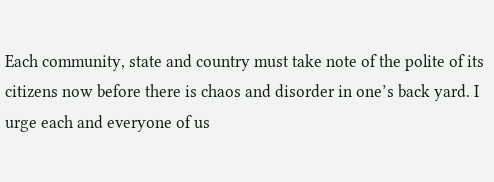Each community, state and country must take note of the polite of its citizens now before there is chaos and disorder in one’s back yard. I urge each and everyone of us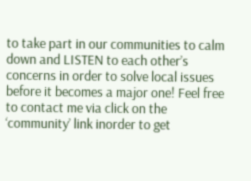to take part in our communities to calm down and LISTEN to each other’s concerns in order to solve local issues before it becomes a major one! Feel free to contact me via click on the ‘community’ link inorder to get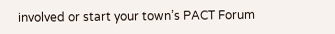involved or start your town’s PACT Forum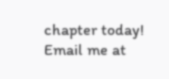chapter today! Email me at